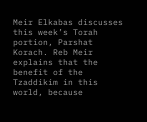Meir Elkabas discusses this week’s Torah portion, Parshat Korach. Reb Meir explains that the benefit of the Tzaddikim in this world, because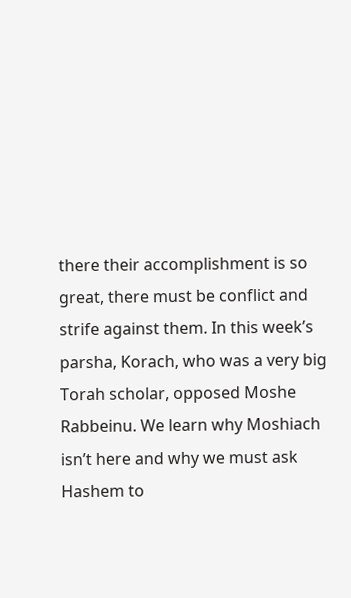there their accomplishment is so great, there must be conflict and strife against them. In this week’s parsha, Korach, who was a very big Torah scholar, opposed Moshe Rabbeinu. We learn why Moshiach isn’t here and why we must ask Hashem to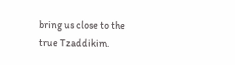bring us close to the true Tzaddikim.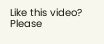Like this video? Please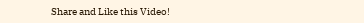Share and Like this Video!